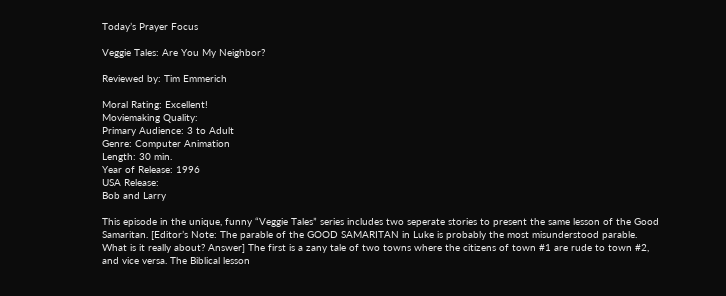Today’s Prayer Focus

Veggie Tales: Are You My Neighbor?

Reviewed by: Tim Emmerich

Moral Rating: Excellent!
Moviemaking Quality:
Primary Audience: 3 to Adult
Genre: Computer Animation
Length: 30 min.
Year of Release: 1996
USA Release:
Bob and Larry

This episode in the unique, funny “Veggie Tales” series includes two seperate stories to present the same lesson of the Good Samaritan. [Editor’s Note: The parable of the GOOD SAMARITAN in Luke is probably the most misunderstood parable. What is it really about? Answer] The first is a zany tale of two towns where the citizens of town #1 are rude to town #2, and vice versa. The Biblical lesson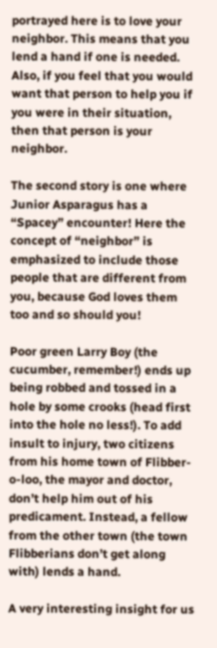portrayed here is to love your neighbor. This means that you lend a hand if one is needed. Also, if you feel that you would want that person to help you if you were in their situation, then that person is your neighbor.

The second story is one where Junior Asparagus has a “Spacey” encounter! Here the concept of “neighbor” is emphasized to include those people that are different from you, because God loves them too and so should you!

Poor green Larry Boy (the cucumber, remember!) ends up being robbed and tossed in a hole by some crooks (head first into the hole no less!). To add insult to injury, two citizens from his home town of Flibber-o-loo, the mayor and doctor, don’t help him out of his predicament. Instead, a fellow from the other town (the town Flibberians don’t get along with) lends a hand.

A very interesting insight for us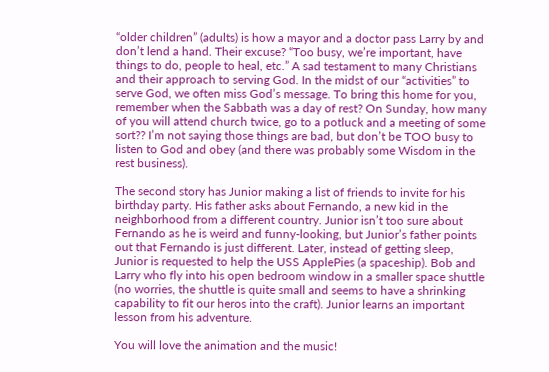“older children” (adults) is how a mayor and a doctor pass Larry by and don’t lend a hand. Their excuse? “Too busy, we’re important, have things to do, people to heal, etc.” A sad testament to many Christians and their approach to serving God. In the midst of our “activities” to serve God, we often miss God’s message. To bring this home for you, remember when the Sabbath was a day of rest? On Sunday, how many of you will attend church twice, go to a potluck and a meeting of some sort?? I’m not saying those things are bad, but don’t be TOO busy to listen to God and obey (and there was probably some Wisdom in the rest business).

The second story has Junior making a list of friends to invite for his birthday party. His father asks about Fernando, a new kid in the neighborhood from a different country. Junior isn’t too sure about Fernando as he is weird and funny-looking, but Junior’s father points out that Fernando is just different. Later, instead of getting sleep, Junior is requested to help the USS ApplePies (a spaceship). Bob and Larry who fly into his open bedroom window in a smaller space shuttle (no worries, the shuttle is quite small and seems to have a shrinking capability to fit our heros into the craft). Junior learns an important lesson from his adventure.

You will love the animation and the music!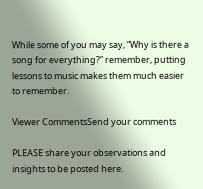While some of you may say, “Why is there a song for everything?” remember, putting lessons to music makes them much easier to remember.

Viewer CommentsSend your comments

PLEASE share your observations and insights to be posted here.